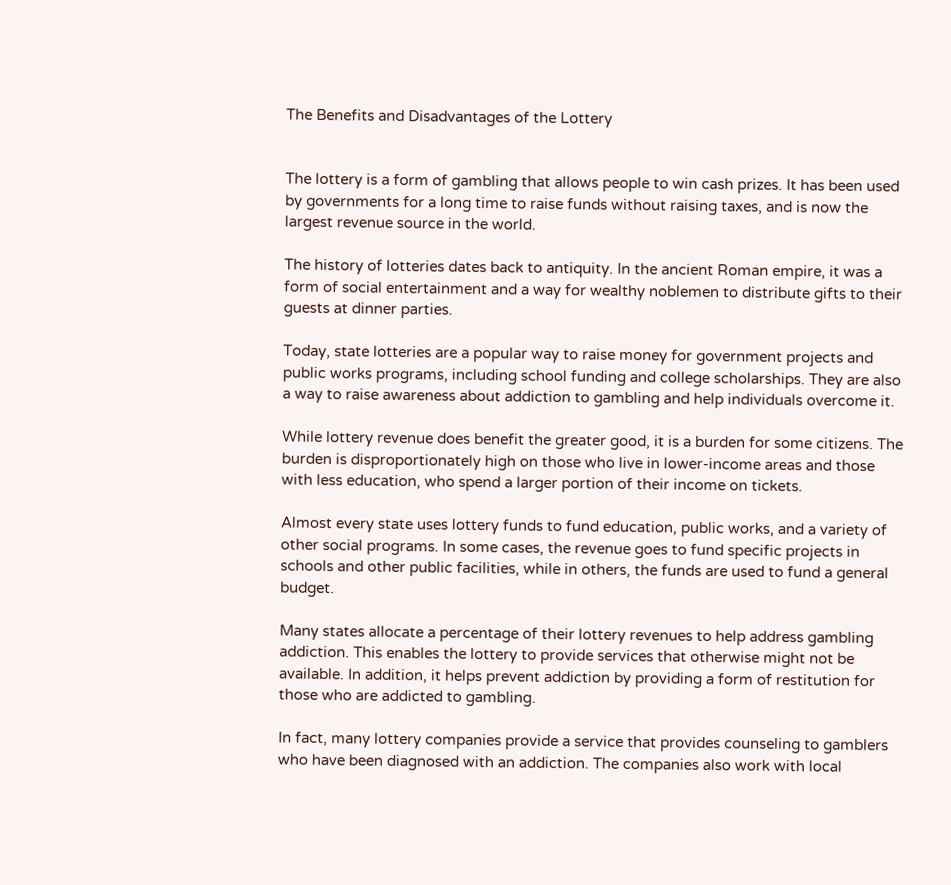The Benefits and Disadvantages of the Lottery


The lottery is a form of gambling that allows people to win cash prizes. It has been used by governments for a long time to raise funds without raising taxes, and is now the largest revenue source in the world.

The history of lotteries dates back to antiquity. In the ancient Roman empire, it was a form of social entertainment and a way for wealthy noblemen to distribute gifts to their guests at dinner parties.

Today, state lotteries are a popular way to raise money for government projects and public works programs, including school funding and college scholarships. They are also a way to raise awareness about addiction to gambling and help individuals overcome it.

While lottery revenue does benefit the greater good, it is a burden for some citizens. The burden is disproportionately high on those who live in lower-income areas and those with less education, who spend a larger portion of their income on tickets.

Almost every state uses lottery funds to fund education, public works, and a variety of other social programs. In some cases, the revenue goes to fund specific projects in schools and other public facilities, while in others, the funds are used to fund a general budget.

Many states allocate a percentage of their lottery revenues to help address gambling addiction. This enables the lottery to provide services that otherwise might not be available. In addition, it helps prevent addiction by providing a form of restitution for those who are addicted to gambling.

In fact, many lottery companies provide a service that provides counseling to gamblers who have been diagnosed with an addiction. The companies also work with local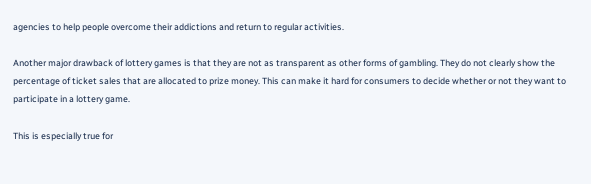agencies to help people overcome their addictions and return to regular activities.

Another major drawback of lottery games is that they are not as transparent as other forms of gambling. They do not clearly show the percentage of ticket sales that are allocated to prize money. This can make it hard for consumers to decide whether or not they want to participate in a lottery game.

This is especially true for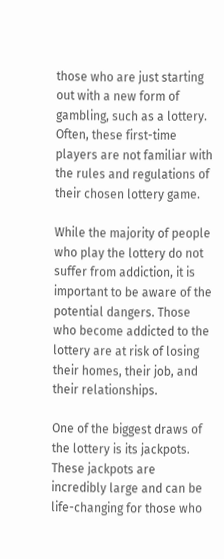those who are just starting out with a new form of gambling, such as a lottery. Often, these first-time players are not familiar with the rules and regulations of their chosen lottery game.

While the majority of people who play the lottery do not suffer from addiction, it is important to be aware of the potential dangers. Those who become addicted to the lottery are at risk of losing their homes, their job, and their relationships.

One of the biggest draws of the lottery is its jackpots. These jackpots are incredibly large and can be life-changing for those who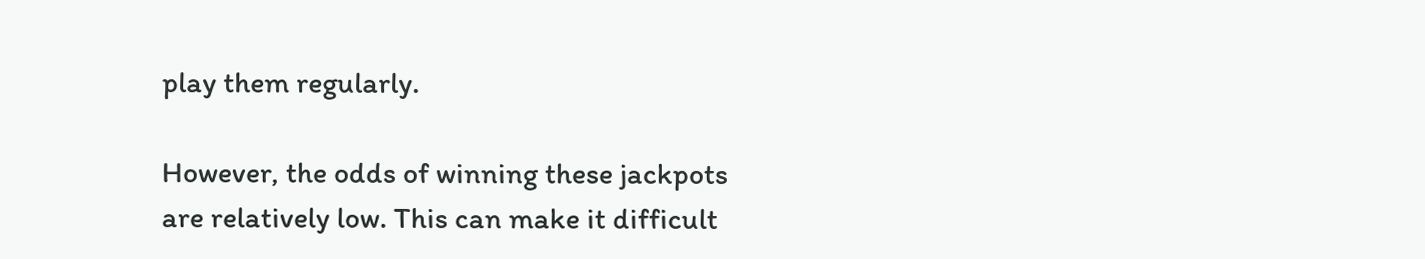play them regularly.

However, the odds of winning these jackpots are relatively low. This can make it difficult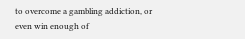to overcome a gambling addiction, or even win enough of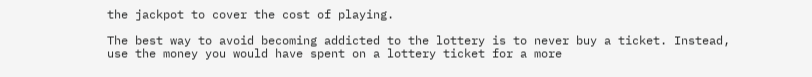the jackpot to cover the cost of playing.

The best way to avoid becoming addicted to the lottery is to never buy a ticket. Instead, use the money you would have spent on a lottery ticket for a more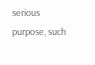serious purpose, such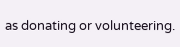as donating or volunteering.